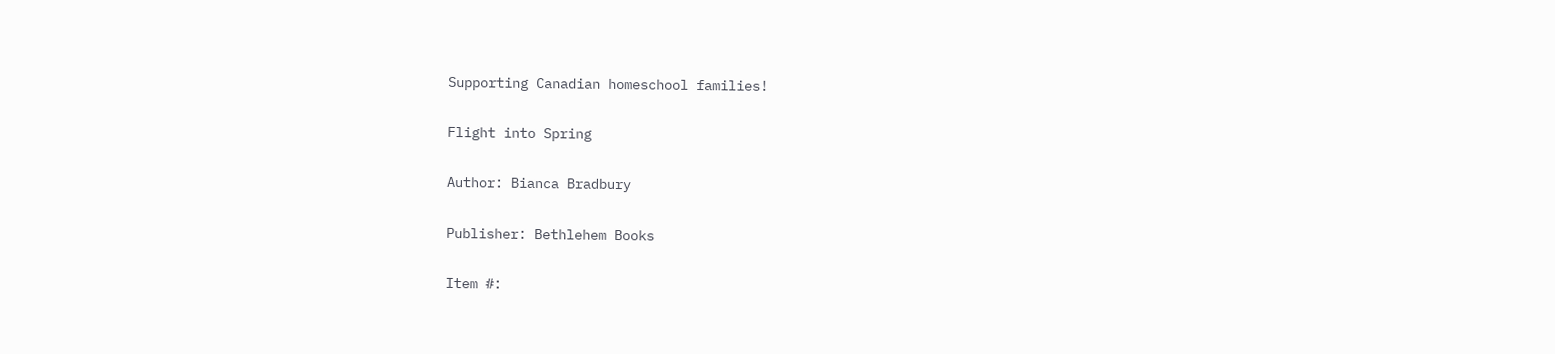Supporting Canadian homeschool families!

Flight into Spring

Author: Bianca Bradbury

Publisher: Bethlehem Books

Item #: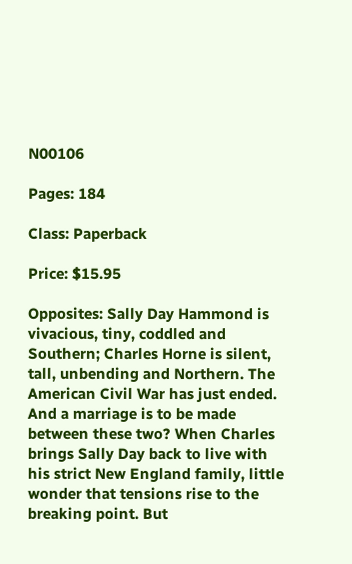N00106

Pages: 184

Class: Paperback

Price: $15.95

Opposites: Sally Day Hammond is vivacious, tiny, coddled and Southern; Charles Horne is silent, tall, unbending and Northern. The American Civil War has just ended. And a marriage is to be made between these two? When Charles brings Sally Day back to live with his strict New England family, little wonder that tensions rise to the breaking point. But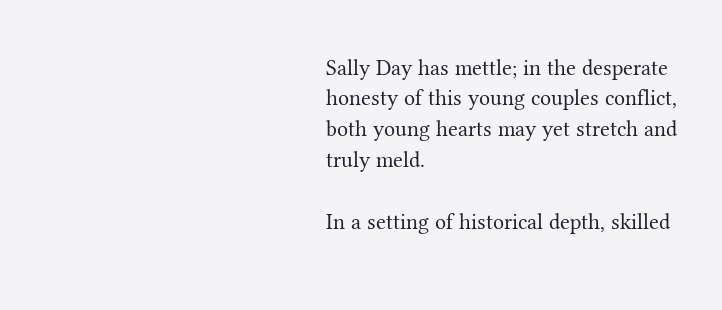Sally Day has mettle; in the desperate honesty of this young couples conflict, both young hearts may yet stretch and truly meld.

In a setting of historical depth, skilled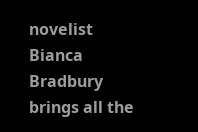novelist Bianca Bradbury brings all the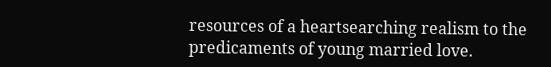resources of a heartsearching realism to the predicaments of young married love.